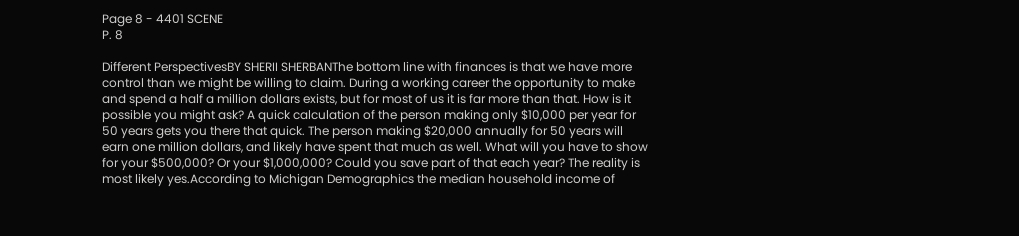Page 8 - 4401 SCENE
P. 8

Different PerspectivesBY SHERII SHERBANThe bottom line with finances is that we have more control than we might be willing to claim. During a working career the opportunity to make and spend a half a million dollars exists, but for most of us it is far more than that. How is it possible you might ask? A quick calculation of the person making only $10,000 per year for 50 years gets you there that quick. The person making $20,000 annually for 50 years will earn one million dollars, and likely have spent that much as well. What will you have to show for your $500,000? Or your $1,000,000? Could you save part of that each year? The reality is most likely yes.According to Michigan Demographics the median household income of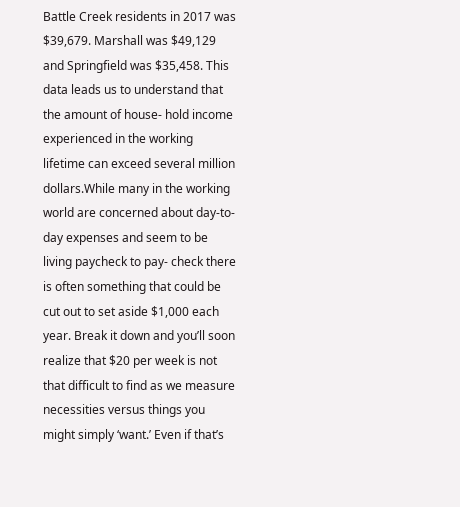Battle Creek residents in 2017 was $39,679. Marshall was $49,129 and Springfield was $35,458. This data leads us to understand that the amount of house- hold income experienced in the working lifetime can exceed several million dollars.While many in the working world are concerned about day-to-day expenses and seem to be living paycheck to pay- check there is often something that could be cut out to set aside $1,000 each year. Break it down and you’ll soon realize that $20 per week is not that difficult to find as we measure necessities versus things you might simply ‘want.’ Even if that’s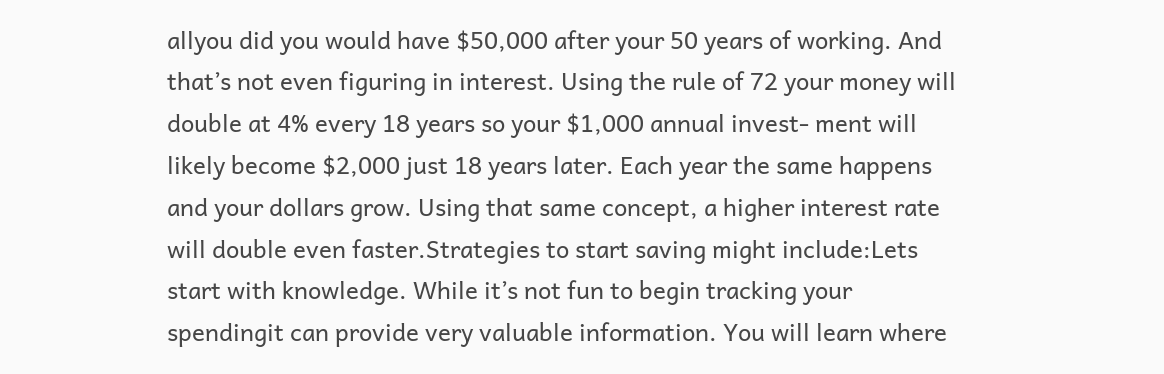allyou did you would have $50,000 after your 50 years of working. And that’s not even figuring in interest. Using the rule of 72 your money will double at 4% every 18 years so your $1,000 annual invest- ment will likely become $2,000 just 18 years later. Each year the same happens and your dollars grow. Using that same concept, a higher interest rate will double even faster.Strategies to start saving might include:Lets start with knowledge. While it’s not fun to begin tracking your spendingit can provide very valuable information. You will learn where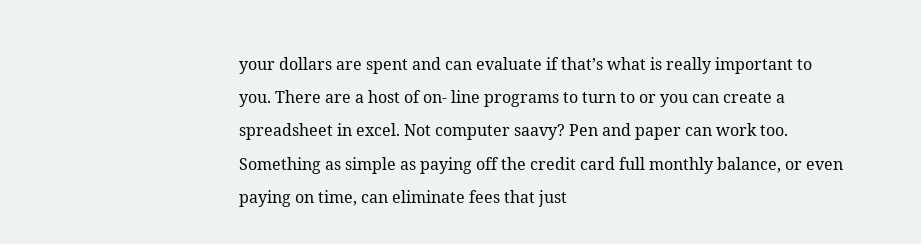your dollars are spent and can evaluate if that’s what is really important to you. There are a host of on- line programs to turn to or you can create a spreadsheet in excel. Not computer saavy? Pen and paper can work too. Something as simple as paying off the credit card full monthly balance, or even paying on time, can eliminate fees that just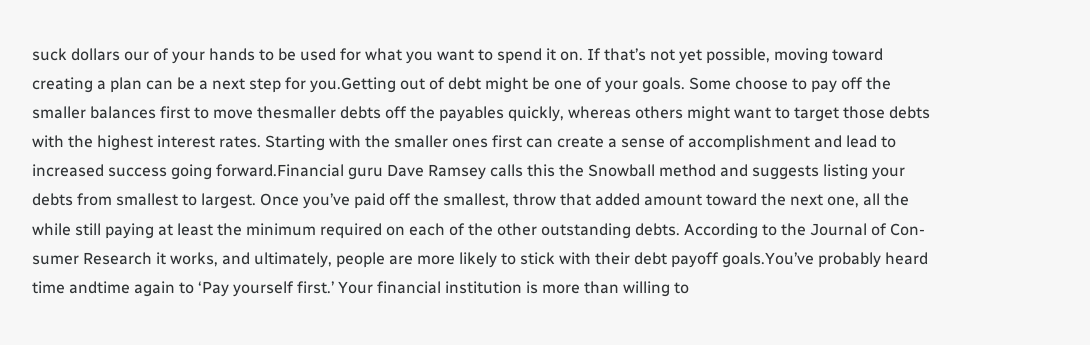suck dollars our of your hands to be used for what you want to spend it on. If that’s not yet possible, moving toward creating a plan can be a next step for you.Getting out of debt might be one of your goals. Some choose to pay off the smaller balances first to move thesmaller debts off the payables quickly, whereas others might want to target those debts with the highest interest rates. Starting with the smaller ones first can create a sense of accomplishment and lead to increased success going forward.Financial guru Dave Ramsey calls this the Snowball method and suggests listing your debts from smallest to largest. Once you’ve paid off the smallest, throw that added amount toward the next one, all the while still paying at least the minimum required on each of the other outstanding debts. According to the Journal of Con- sumer Research it works, and ultimately, people are more likely to stick with their debt payoff goals.You’ve probably heard time andtime again to ‘Pay yourself first.’ Your financial institution is more than willing to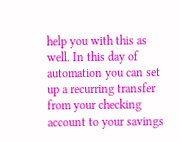help you with this as well. In this day of automation you can set up a recurring transfer from your checking account to your savings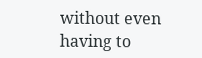without even having to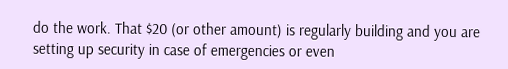do the work. That $20 (or other amount) is regularly building and you are setting up security in case of emergencies or even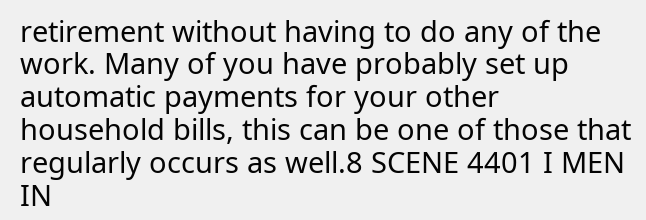retirement without having to do any of the work. Many of you have probably set up automatic payments for your other household bills, this can be one of those that regularly occurs as well.8 SCENE 4401 I MEN IN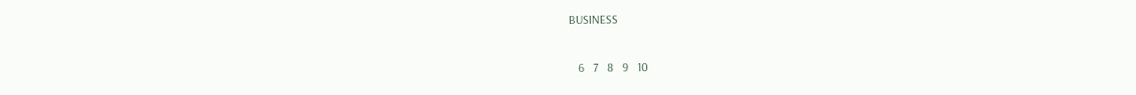BUSINESS

   6   7   8   9   10